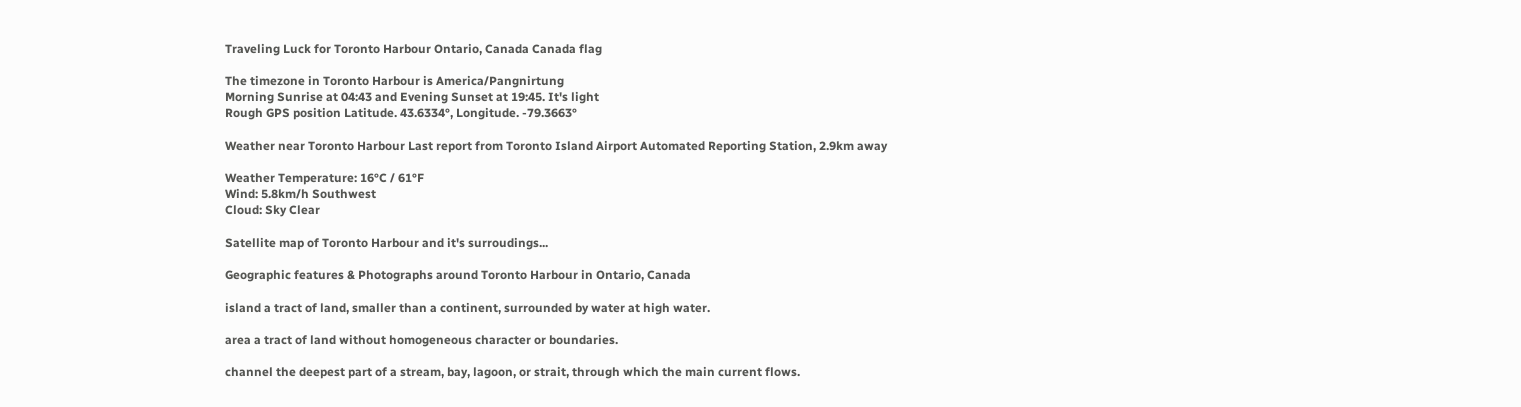Traveling Luck for Toronto Harbour Ontario, Canada Canada flag

The timezone in Toronto Harbour is America/Pangnirtung
Morning Sunrise at 04:43 and Evening Sunset at 19:45. It's light
Rough GPS position Latitude. 43.6334°, Longitude. -79.3663°

Weather near Toronto Harbour Last report from Toronto Island Airport Automated Reporting Station, 2.9km away

Weather Temperature: 16°C / 61°F
Wind: 5.8km/h Southwest
Cloud: Sky Clear

Satellite map of Toronto Harbour and it's surroudings...

Geographic features & Photographs around Toronto Harbour in Ontario, Canada

island a tract of land, smaller than a continent, surrounded by water at high water.

area a tract of land without homogeneous character or boundaries.

channel the deepest part of a stream, bay, lagoon, or strait, through which the main current flows.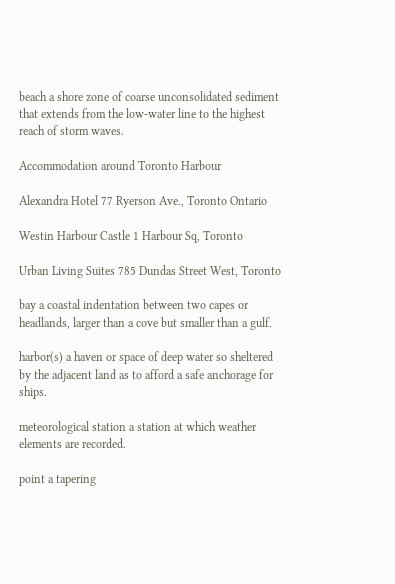beach a shore zone of coarse unconsolidated sediment that extends from the low-water line to the highest reach of storm waves.

Accommodation around Toronto Harbour

Alexandra Hotel 77 Ryerson Ave., Toronto Ontario

Westin Harbour Castle 1 Harbour Sq, Toronto

Urban Living Suites 785 Dundas Street West, Toronto

bay a coastal indentation between two capes or headlands, larger than a cove but smaller than a gulf.

harbor(s) a haven or space of deep water so sheltered by the adjacent land as to afford a safe anchorage for ships.

meteorological station a station at which weather elements are recorded.

point a tapering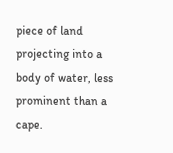piece of land projecting into a body of water, less prominent than a cape.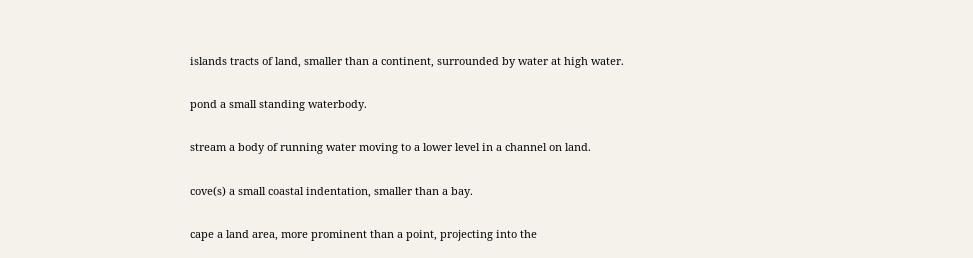islands tracts of land, smaller than a continent, surrounded by water at high water.

pond a small standing waterbody.

stream a body of running water moving to a lower level in a channel on land.

cove(s) a small coastal indentation, smaller than a bay.

cape a land area, more prominent than a point, projecting into the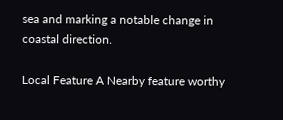sea and marking a notable change in coastal direction.

Local Feature A Nearby feature worthy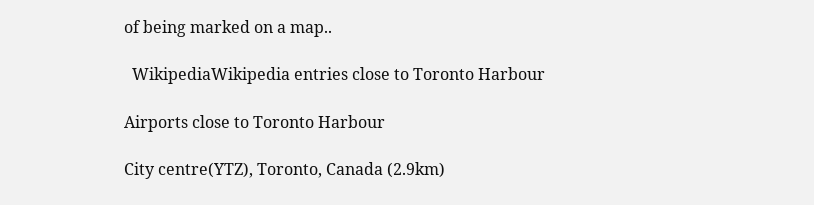of being marked on a map..

  WikipediaWikipedia entries close to Toronto Harbour

Airports close to Toronto Harbour

City centre(YTZ), Toronto, Canada (2.9km)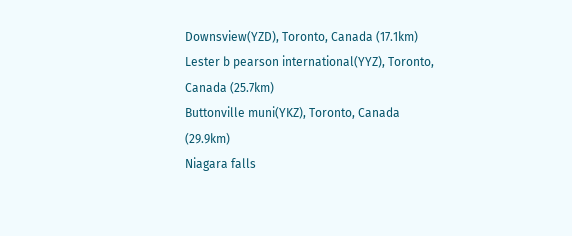Downsview(YZD), Toronto, Canada (17.1km)
Lester b pearson international(YYZ), Toronto, Canada (25.7km)
Buttonville muni(YKZ), Toronto, Canada (29.9km)
Niagara falls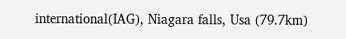international(IAG), Niagara falls, Usa (79.7km)